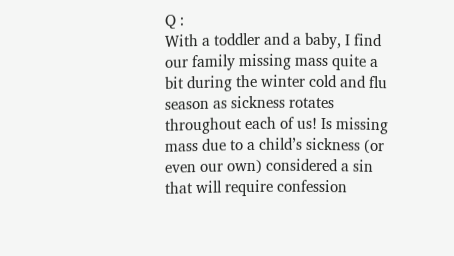Q :
With a toddler and a baby, I find our family missing mass quite a bit during the winter cold and flu season as sickness rotates throughout each of us! Is missing mass due to a child’s sickness (or even our own) considered a sin that will require confession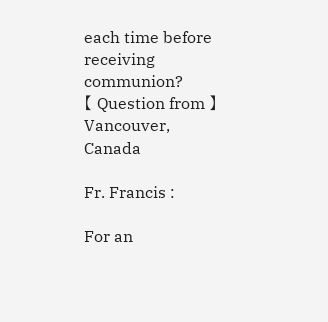each time before receiving communion?
【 Question from 】 Vancouver, Canada

Fr. Francis :

For an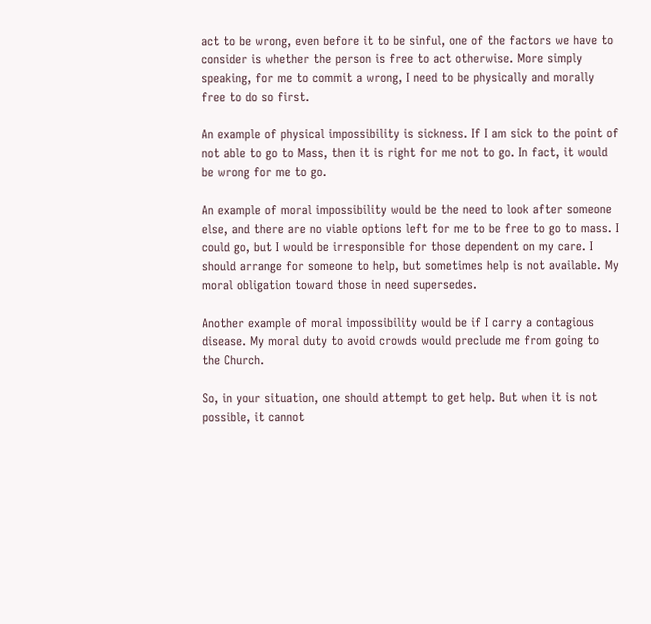act to be wrong, even before it to be sinful, one of the factors we have to consider is whether the person is free to act otherwise. More simply speaking, for me to commit a wrong, I need to be physically and morally free to do so first.

An example of physical impossibility is sickness. If I am sick to the point of not able to go to Mass, then it is right for me not to go. In fact, it would be wrong for me to go.

An example of moral impossibility would be the need to look after someone else, and there are no viable options left for me to be free to go to mass. I could go, but I would be irresponsible for those dependent on my care. I should arrange for someone to help, but sometimes help is not available. My moral obligation toward those in need supersedes.

Another example of moral impossibility would be if I carry a contagious disease. My moral duty to avoid crowds would preclude me from going to the Church.

So, in your situation, one should attempt to get help. But when it is not possible, it cannot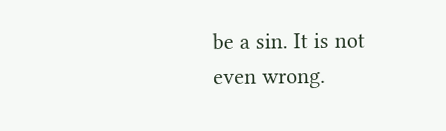be a sin. It is not even wrong.